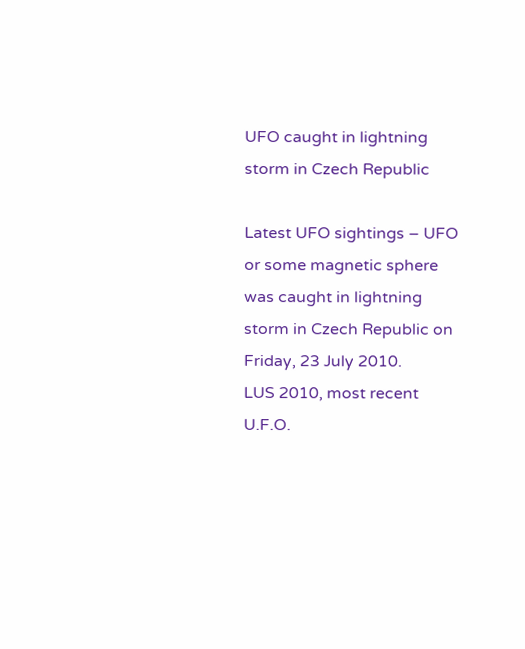UFO caught in lightning storm in Czech Republic

Latest UFO sightings – UFO or some magnetic sphere was caught in lightning storm in Czech Republic on Friday, 23 July 2010.
LUS 2010, most recent U.F.O.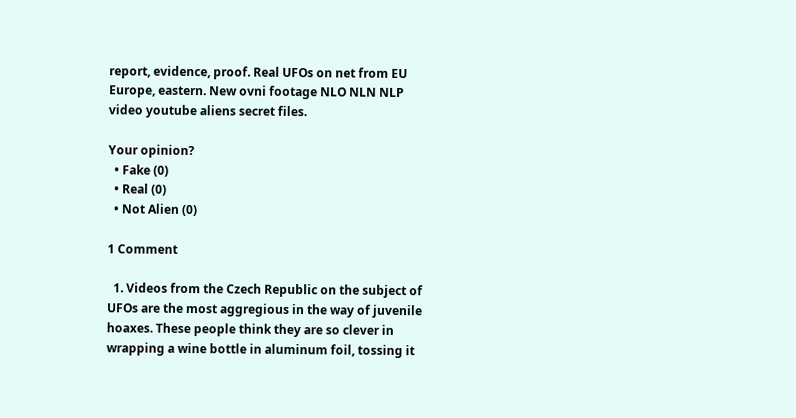report, evidence, proof. Real UFOs on net from EU Europe, eastern. New ovni footage NLO NLN NLP video youtube aliens secret files.

Your opinion?
  • Fake (0)
  • Real (0)
  • Not Alien (0)

1 Comment

  1. Videos from the Czech Republic on the subject of UFOs are the most aggregious in the way of juvenile hoaxes. These people think they are so clever in wrapping a wine bottle in aluminum foil, tossing it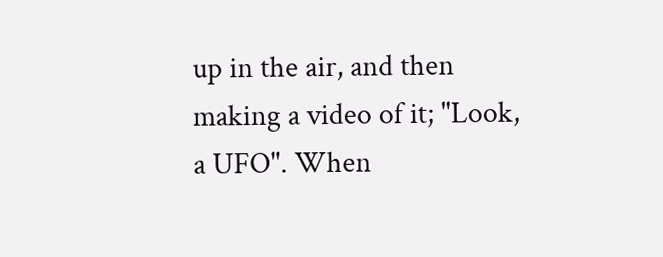up in the air, and then making a video of it; "Look, a UFO". When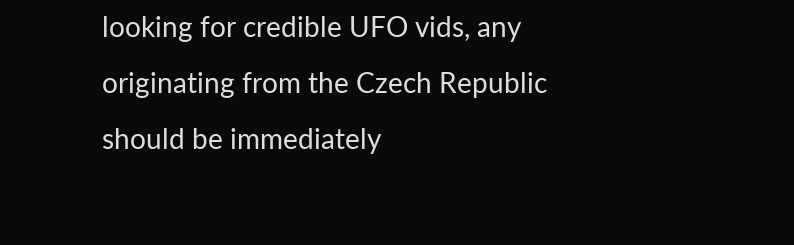looking for credible UFO vids, any originating from the Czech Republic should be immediately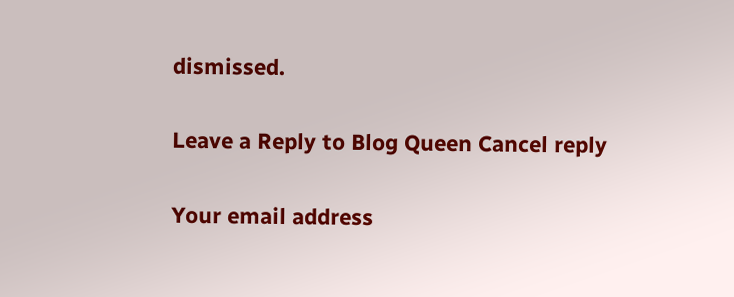dismissed.

Leave a Reply to Blog Queen Cancel reply

Your email address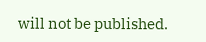will not be published.